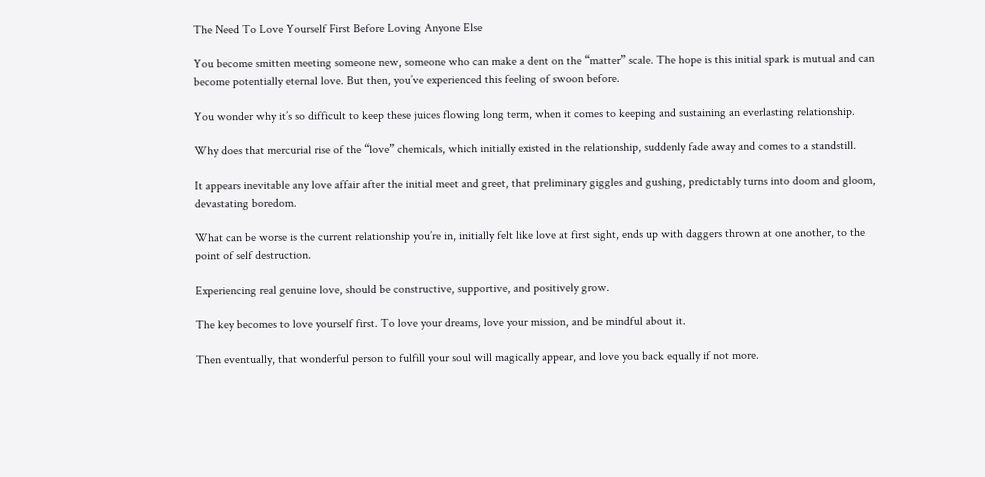The Need To Love Yourself First Before Loving Anyone Else

You become smitten meeting someone new, someone who can make a dent on the “matter” scale. The hope is this initial spark is mutual and can become potentially eternal love. But then, you’ve experienced this feeling of swoon before.

You wonder why it’s so difficult to keep these juices flowing long term, when it comes to keeping and sustaining an everlasting relationship.

Why does that mercurial rise of the “love” chemicals, which initially existed in the relationship, suddenly fade away and comes to a standstill.

It appears inevitable any love affair after the initial meet and greet, that preliminary giggles and gushing, predictably turns into doom and gloom, devastating boredom.

What can be worse is the current relationship you’re in, initially felt like love at first sight, ends up with daggers thrown at one another, to the point of self destruction.

Experiencing real genuine love, should be constructive, supportive, and positively grow.

The key becomes to love yourself first. To love your dreams, love your mission, and be mindful about it.

Then eventually, that wonderful person to fulfill your soul will magically appear, and love you back equally if not more.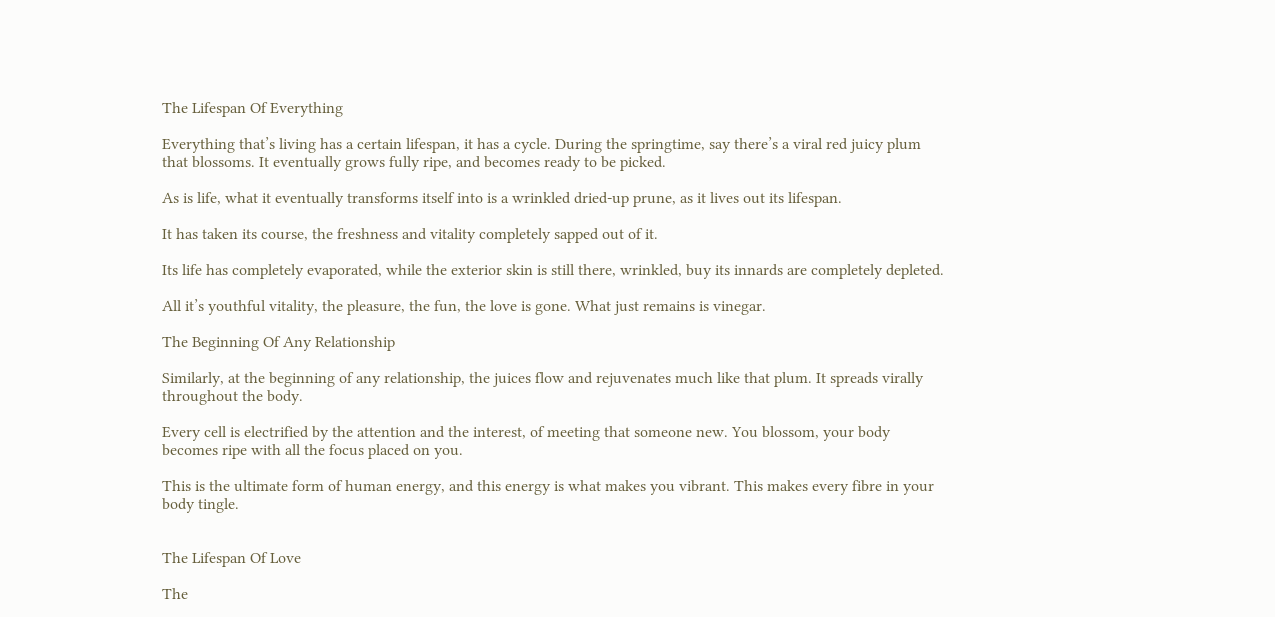The Lifespan Of Everything

Everything that’s living has a certain lifespan, it has a cycle. During the springtime, say there’s a viral red juicy plum that blossoms. It eventually grows fully ripe, and becomes ready to be picked.

As is life, what it eventually transforms itself into is a wrinkled dried-up prune, as it lives out its lifespan.

It has taken its course, the freshness and vitality completely sapped out of it.

Its life has completely evaporated, while the exterior skin is still there, wrinkled, buy its innards are completely depleted.

All it’s youthful vitality, the pleasure, the fun, the love is gone. What just remains is vinegar.

The Beginning Of Any Relationship

Similarly, at the beginning of any relationship, the juices flow and rejuvenates much like that plum. It spreads virally throughout the body.

Every cell is electrified by the attention and the interest, of meeting that someone new. You blossom, your body becomes ripe with all the focus placed on you.

This is the ultimate form of human energy, and this energy is what makes you vibrant. This makes every fibre in your body tingle.


The Lifespan Of Love

The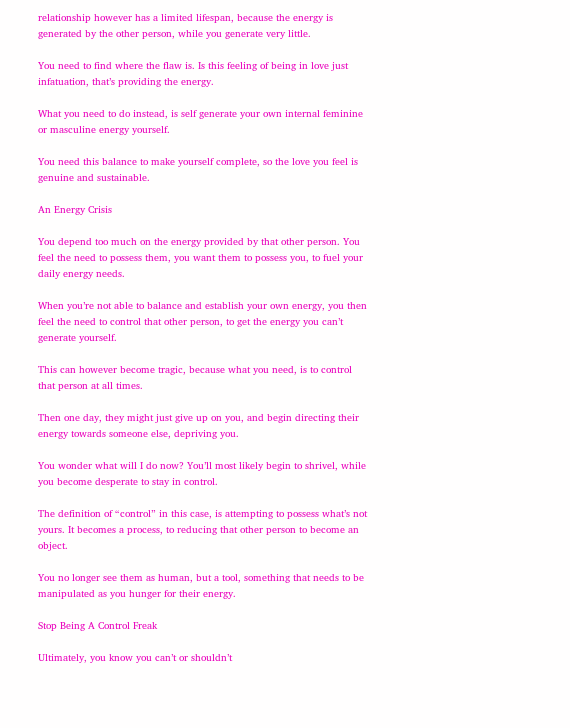relationship however has a limited lifespan, because the energy is generated by the other person, while you generate very little.

You need to find where the flaw is. Is this feeling of being in love just infatuation, that’s providing the energy.

What you need to do instead, is self generate your own internal feminine or masculine energy yourself.

You need this balance to make yourself complete, so the love you feel is genuine and sustainable.

An Energy Crisis

You depend too much on the energy provided by that other person. You feel the need to possess them, you want them to possess you, to fuel your daily energy needs.

When you’re not able to balance and establish your own energy, you then feel the need to control that other person, to get the energy you can’t generate yourself.

This can however become tragic, because what you need, is to control that person at all times.

Then one day, they might just give up on you, and begin directing their energy towards someone else, depriving you.

You wonder what will I do now? You’ll most likely begin to shrivel, while you become desperate to stay in control.

The definition of “control” in this case, is attempting to possess what’s not yours. It becomes a process, to reducing that other person to become an object.

You no longer see them as human, but a tool, something that needs to be manipulated as you hunger for their energy.

Stop Being A Control Freak

Ultimately, you know you can’t or shouldn’t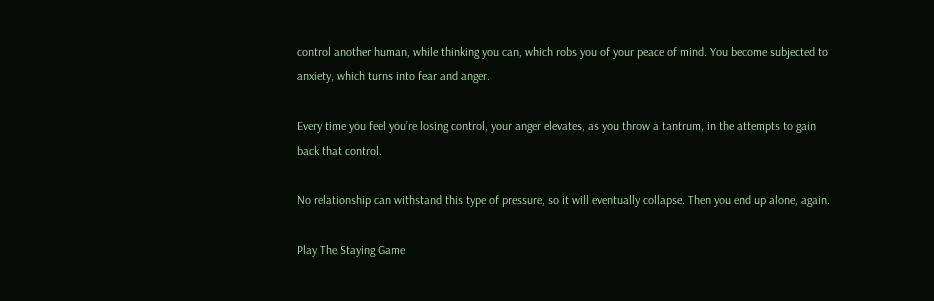control another human, while thinking you can, which robs you of your peace of mind. You become subjected to anxiety, which turns into fear and anger.

Every time you feel you’re losing control, your anger elevates, as you throw a tantrum, in the attempts to gain back that control.

No relationship can withstand this type of pressure, so it will eventually collapse. Then you end up alone, again.

Play The Staying Game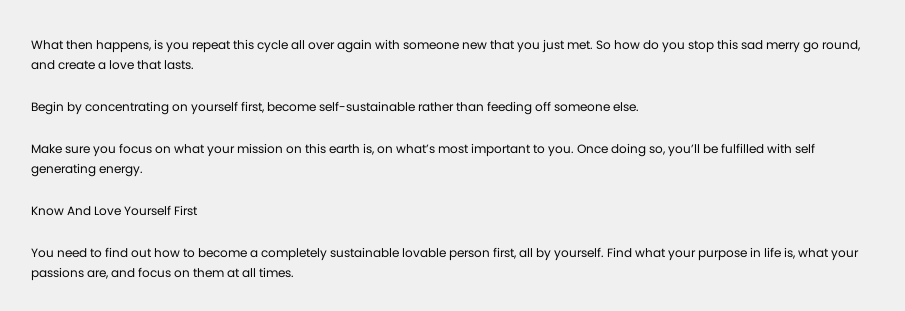What then happens, is you repeat this cycle all over again with someone new that you just met. So how do you stop this sad merry go round, and create a love that lasts.

Begin by concentrating on yourself first, become self-sustainable rather than feeding off someone else.

Make sure you focus on what your mission on this earth is, on what’s most important to you. Once doing so, you’ll be fulfilled with self generating energy.

Know And Love Yourself First

You need to find out how to become a completely sustainable lovable person first, all by yourself. Find what your purpose in life is, what your passions are, and focus on them at all times.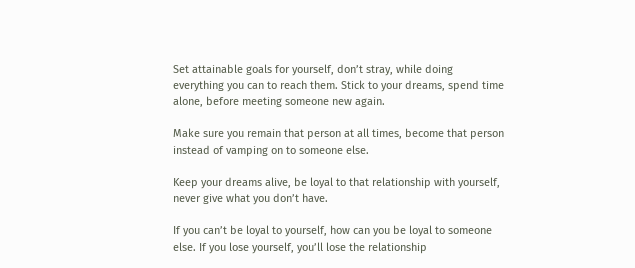Set attainable goals for yourself, don’t stray, while doing everything you can to reach them. Stick to your dreams, spend time alone, before meeting someone new again.

Make sure you remain that person at all times, become that person instead of vamping on to someone else.

Keep your dreams alive, be loyal to that relationship with yourself, never give what you don’t have.

If you can’t be loyal to yourself, how can you be loyal to someone else. If you lose yourself, you’ll lose the relationship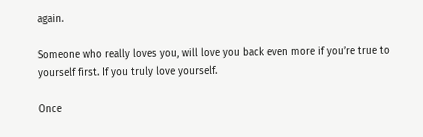again.

Someone who really loves you, will love you back even more if you’re true to yourself first. If you truly love yourself.

Once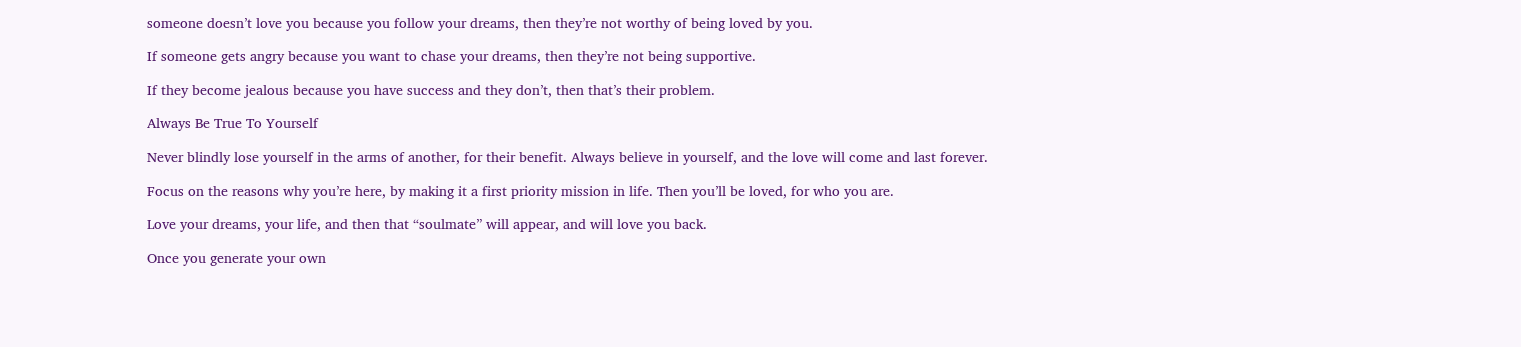someone doesn’t love you because you follow your dreams, then they’re not worthy of being loved by you.

If someone gets angry because you want to chase your dreams, then they’re not being supportive.

If they become jealous because you have success and they don’t, then that’s their problem.

Always Be True To Yourself

Never blindly lose yourself in the arms of another, for their benefit. Always believe in yourself, and the love will come and last forever.

Focus on the reasons why you’re here, by making it a first priority mission in life. Then you’ll be loved, for who you are.

Love your dreams, your life, and then that “soulmate” will appear, and will love you back.

Once you generate your own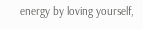energy by loving yourself,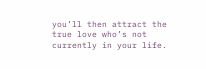you’ll then attract the true love who’s not currently in your life.